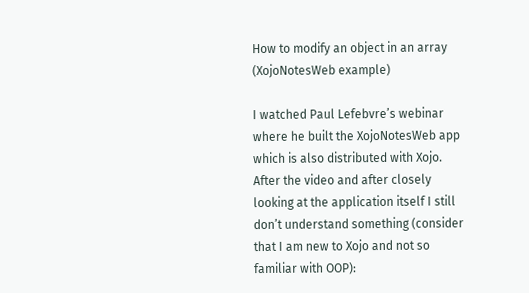How to modify an object in an array (XojoNotesWeb example)

I watched Paul Lefebvre’s webinar where he built the XojoNotesWeb app which is also distributed with Xojo.
After the video and after closely looking at the application itself I still don’t understand something (consider that I am new to Xojo and not so familiar with OOP):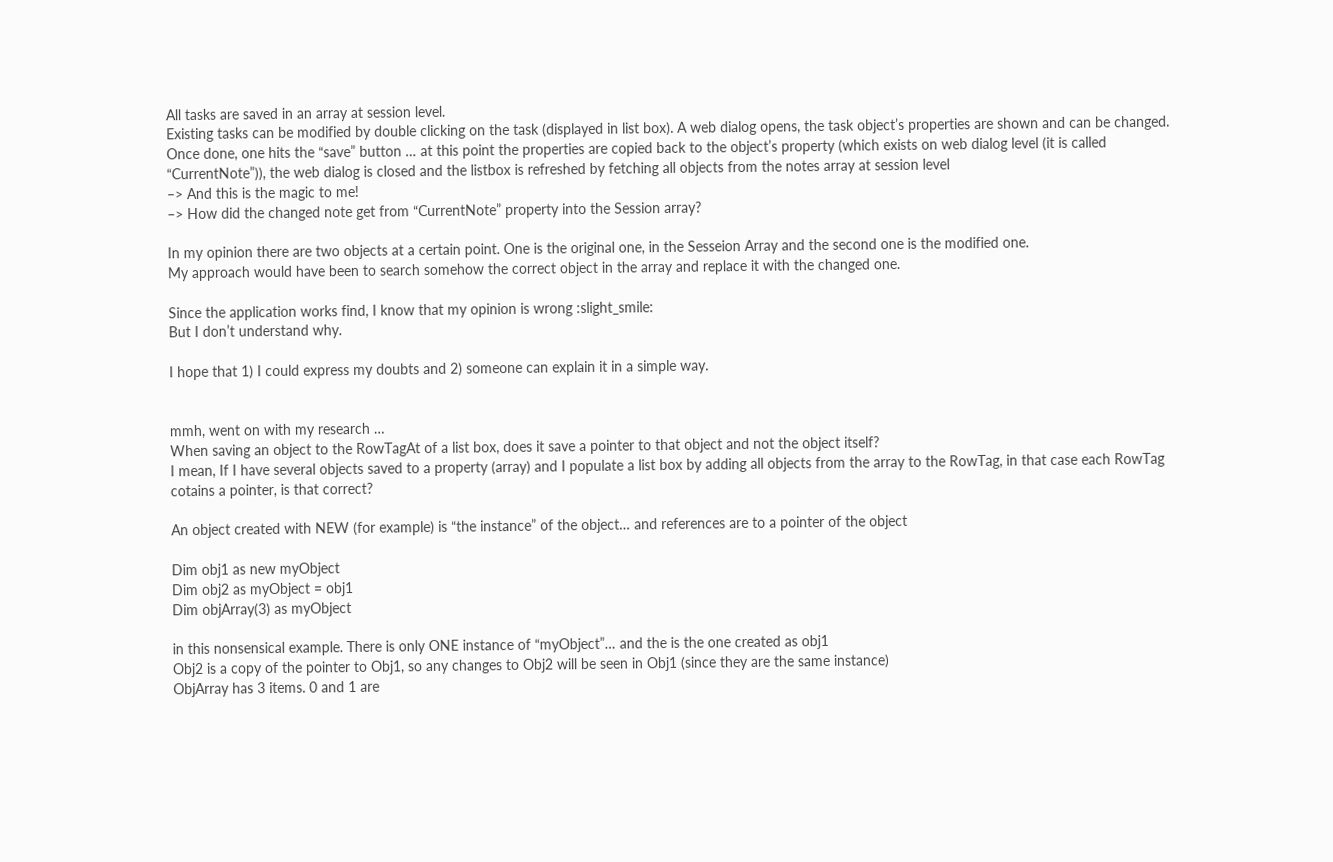All tasks are saved in an array at session level.
Existing tasks can be modified by double clicking on the task (displayed in list box). A web dialog opens, the task object’s properties are shown and can be changed.
Once done, one hits the “save” button … at this point the properties are copied back to the object’s property (which exists on web dialog level (it is called “CurrentNote”)), the web dialog is closed and the listbox is refreshed by fetching all objects from the notes array at session level
–> And this is the magic to me!
–> How did the changed note get from “CurrentNote” property into the Session array?

In my opinion there are two objects at a certain point. One is the original one, in the Sesseion Array and the second one is the modified one.
My approach would have been to search somehow the correct object in the array and replace it with the changed one.

Since the application works find, I know that my opinion is wrong :slight_smile:
But I don’t understand why.

I hope that 1) I could express my doubts and 2) someone can explain it in a simple way.


mmh, went on with my research …
When saving an object to the RowTagAt of a list box, does it save a pointer to that object and not the object itself?
I mean, If I have several objects saved to a property (array) and I populate a list box by adding all objects from the array to the RowTag, in that case each RowTag cotains a pointer, is that correct?

An object created with NEW (for example) is “the instance” of the object… and references are to a pointer of the object

Dim obj1 as new myObject
Dim obj2 as myObject = obj1
Dim objArray(3) as myObject

in this nonsensical example. There is only ONE instance of “myObject”… and the is the one created as obj1
Obj2 is a copy of the pointer to Obj1, so any changes to Obj2 will be seen in Obj1 (since they are the same instance)
ObjArray has 3 items. 0 and 1 are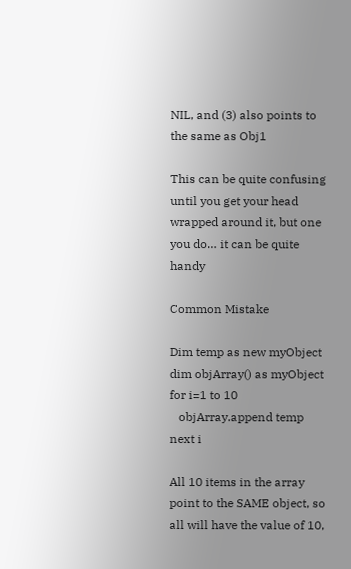NIL, and (3) also points to the same as Obj1

This can be quite confusing until you get your head wrapped around it, but one you do… it can be quite handy

Common Mistake

Dim temp as new myObject
dim objArray() as myObject
for i=1 to 10
   objArray.append temp
next i

All 10 items in the array point to the SAME object, so all will have the value of 10,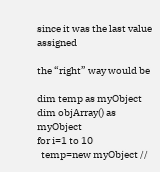since it was the last value assigned

the “right” way would be

dim temp as myObject
dim objArray() as myObject
for i=1 to 10
  temp=new myObject //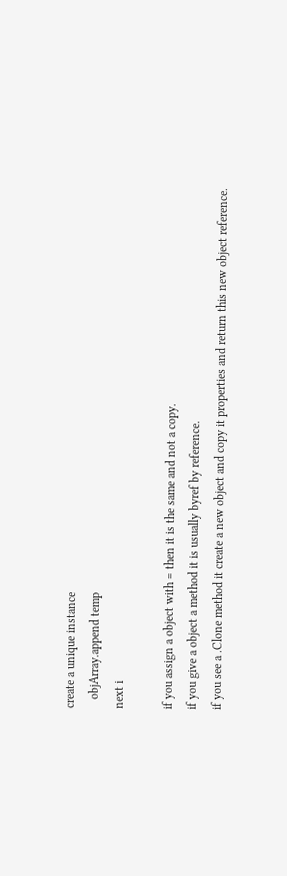create a unique instance
   objArray.append temp
next i

if you assign a object with = then it is the same and not a copy.
if you give a object a method it is usually byref by reference.
if you see a .Clone method it create a new object and copy it properties and return this new object reference.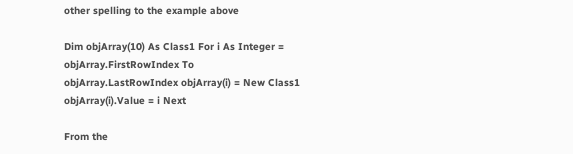other spelling to the example above

Dim objArray(10) As Class1 For i As Integer = objArray.FirstRowIndex To objArray.LastRowIndex objArray(i) = New Class1 objArray(i).Value = i Next

From the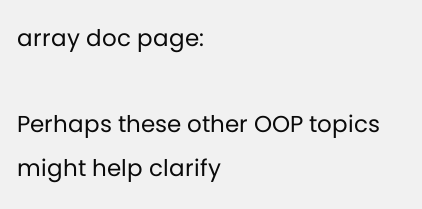array doc page:

Perhaps these other OOP topics might help clarify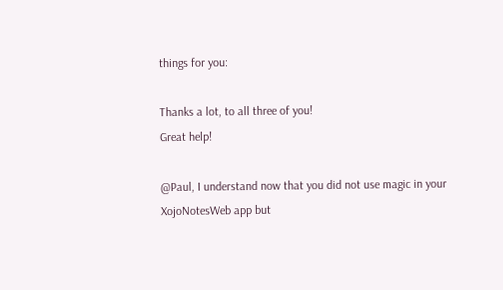things for you:

Thanks a lot, to all three of you!
Great help!

@Paul, I understand now that you did not use magic in your XojoNotesWeb app but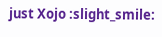just Xojo :slight_smile: